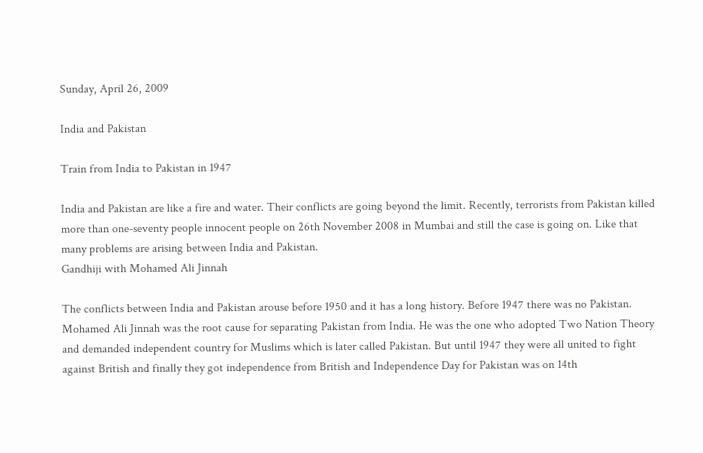Sunday, April 26, 2009

India and Pakistan

Train from India to Pakistan in 1947

India and Pakistan are like a fire and water. Their conflicts are going beyond the limit. Recently, terrorists from Pakistan killed more than one-seventy people innocent people on 26th November 2008 in Mumbai and still the case is going on. Like that many problems are arising between India and Pakistan.
Gandhiji with Mohamed Ali Jinnah

The conflicts between India and Pakistan arouse before 1950 and it has a long history. Before 1947 there was no Pakistan. Mohamed Ali Jinnah was the root cause for separating Pakistan from India. He was the one who adopted Two Nation Theory and demanded independent country for Muslims which is later called Pakistan. But until 1947 they were all united to fight against British and finally they got independence from British and Independence Day for Pakistan was on 14th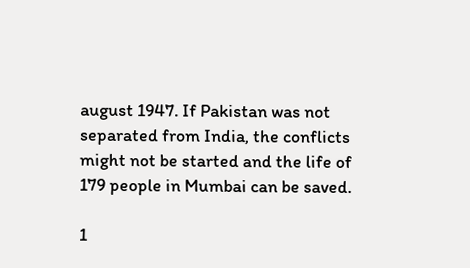august 1947. If Pakistan was not separated from India, the conflicts might not be started and the life of 179 people in Mumbai can be saved.

1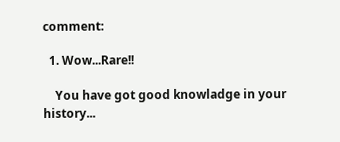comment:

  1. Wow...Rare!!

    You have got good knowladge in your history...